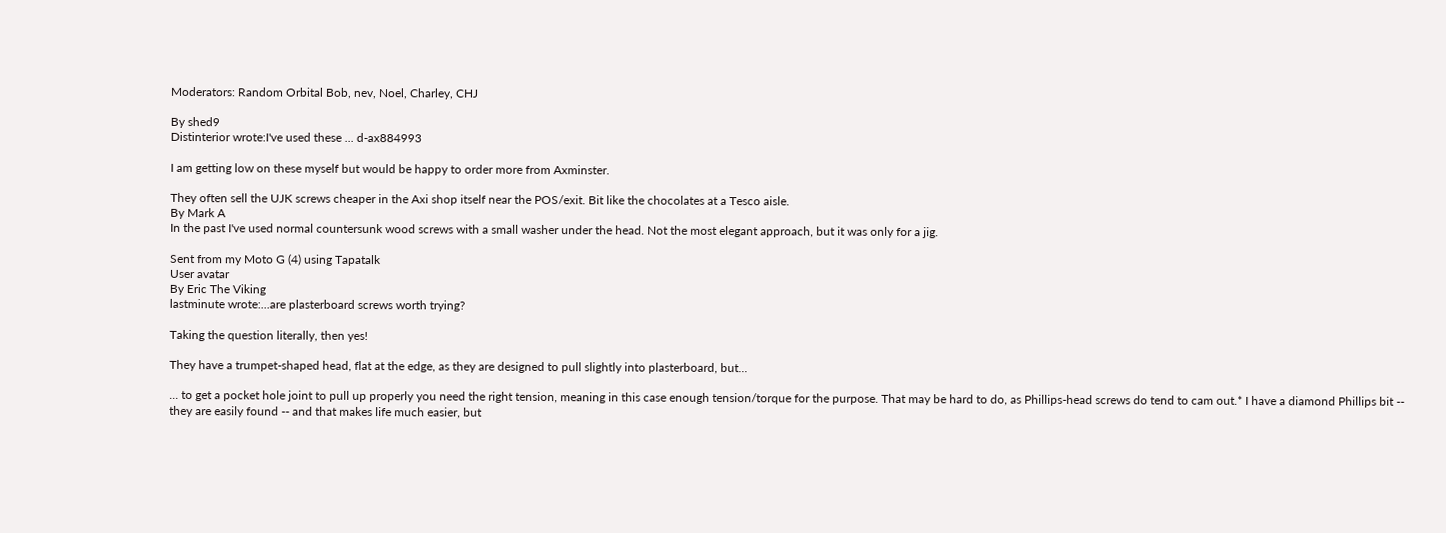Moderators: Random Orbital Bob, nev, Noel, Charley, CHJ

By shed9
Distinterior wrote:I've used these ... d-ax884993

I am getting low on these myself but would be happy to order more from Axminster.

They often sell the UJK screws cheaper in the Axi shop itself near the POS/exit. Bit like the chocolates at a Tesco aisle.
By Mark A
In the past I've used normal countersunk wood screws with a small washer under the head. Not the most elegant approach, but it was only for a jig.

Sent from my Moto G (4) using Tapatalk
User avatar
By Eric The Viking
lastminute wrote:...are plasterboard screws worth trying?

Taking the question literally, then yes!

They have a trumpet-shaped head, flat at the edge, as they are designed to pull slightly into plasterboard, but...

... to get a pocket hole joint to pull up properly you need the right tension, meaning in this case enough tension/torque for the purpose. That may be hard to do, as Phillips-head screws do tend to cam out.* I have a diamond Phillips bit -- they are easily found -- and that makes life much easier, but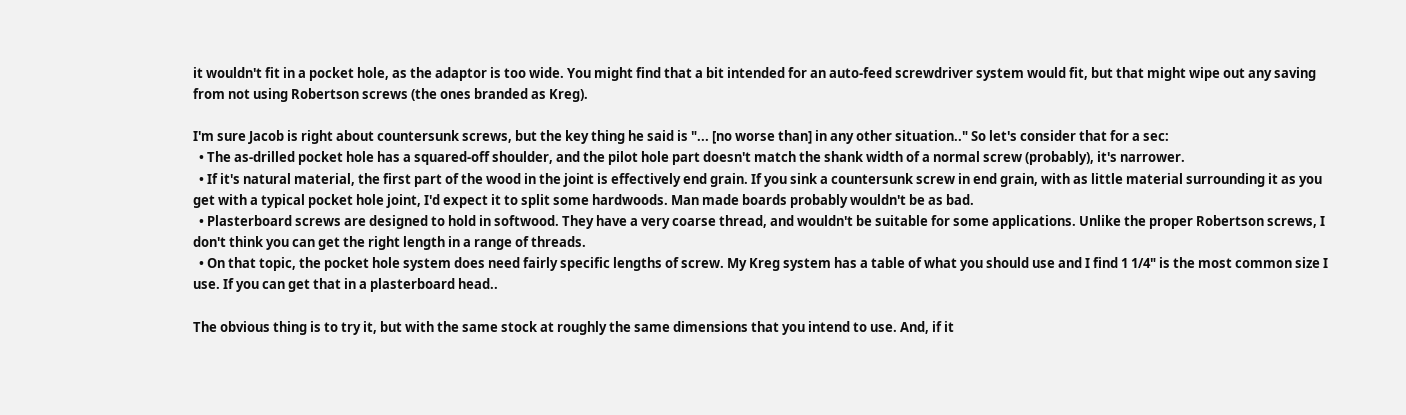it wouldn't fit in a pocket hole, as the adaptor is too wide. You might find that a bit intended for an auto-feed screwdriver system would fit, but that might wipe out any saving from not using Robertson screws (the ones branded as Kreg).

I'm sure Jacob is right about countersunk screws, but the key thing he said is "... [no worse than] in any other situation.." So let's consider that for a sec:
  • The as-drilled pocket hole has a squared-off shoulder, and the pilot hole part doesn't match the shank width of a normal screw (probably), it's narrower.
  • If it's natural material, the first part of the wood in the joint is effectively end grain. If you sink a countersunk screw in end grain, with as little material surrounding it as you get with a typical pocket hole joint, I'd expect it to split some hardwoods. Man made boards probably wouldn't be as bad.
  • Plasterboard screws are designed to hold in softwood. They have a very coarse thread, and wouldn't be suitable for some applications. Unlike the proper Robertson screws, I don't think you can get the right length in a range of threads.
  • On that topic, the pocket hole system does need fairly specific lengths of screw. My Kreg system has a table of what you should use and I find 1 1/4" is the most common size I use. If you can get that in a plasterboard head..

The obvious thing is to try it, but with the same stock at roughly the same dimensions that you intend to use. And, if it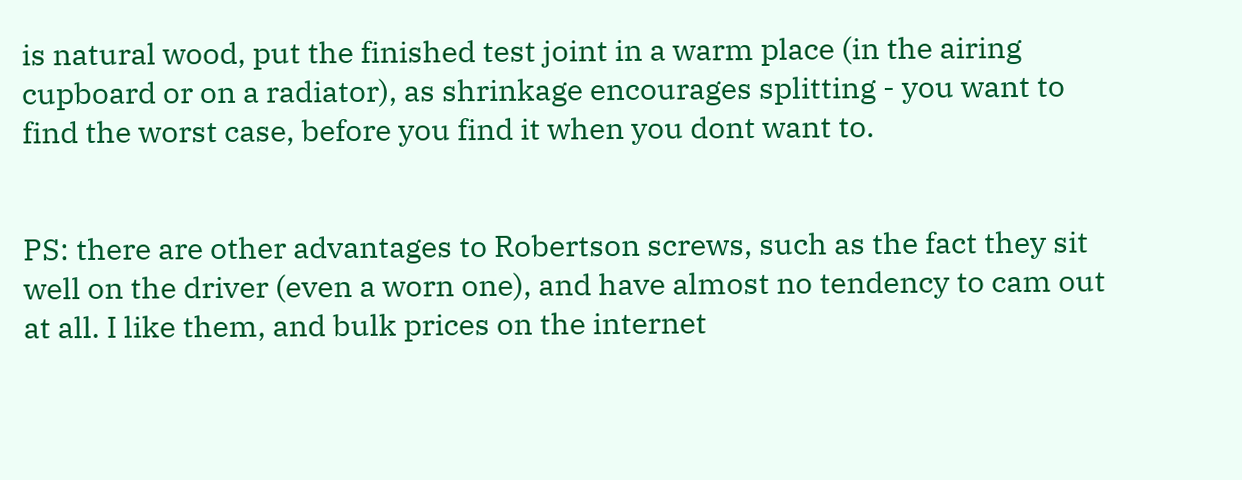is natural wood, put the finished test joint in a warm place (in the airing cupboard or on a radiator), as shrinkage encourages splitting - you want to find the worst case, before you find it when you dont want to.


PS: there are other advantages to Robertson screws, such as the fact they sit well on the driver (even a worn one), and have almost no tendency to cam out at all. I like them, and bulk prices on the internet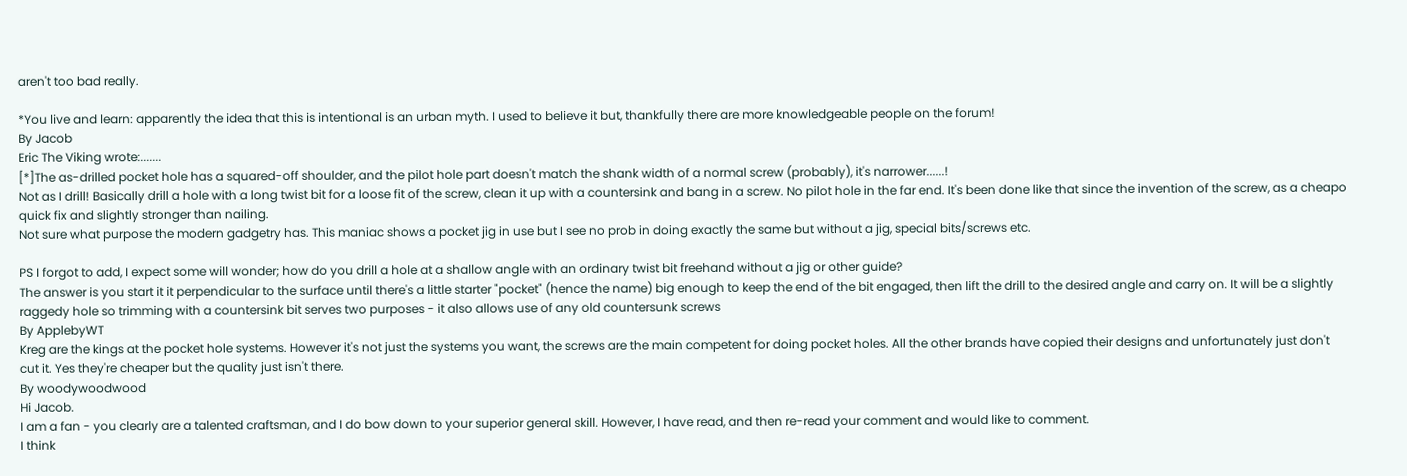aren't too bad really.

*You live and learn: apparently the idea that this is intentional is an urban myth. I used to believe it but, thankfully there are more knowledgeable people on the forum!
By Jacob
Eric The Viking wrote:.......
[*]The as-drilled pocket hole has a squared-off shoulder, and the pilot hole part doesn't match the shank width of a normal screw (probably), it's narrower......!
Not as I drill! Basically drill a hole with a long twist bit for a loose fit of the screw, clean it up with a countersink and bang in a screw. No pilot hole in the far end. It's been done like that since the invention of the screw, as a cheapo quick fix and slightly stronger than nailing.
Not sure what purpose the modern gadgetry has. This maniac shows a pocket jig in use but I see no prob in doing exactly the same but without a jig, special bits/screws etc.

PS I forgot to add, I expect some will wonder; how do you drill a hole at a shallow angle with an ordinary twist bit freehand without a jig or other guide?
The answer is you start it it perpendicular to the surface until there's a little starter "pocket" (hence the name) big enough to keep the end of the bit engaged, then lift the drill to the desired angle and carry on. It will be a slightly raggedy hole so trimming with a countersink bit serves two purposes - it also allows use of any old countersunk screws
By ApplebyWT
Kreg are the kings at the pocket hole systems. However it's not just the systems you want, the screws are the main competent for doing pocket holes. All the other brands have copied their designs and unfortunately just don't cut it. Yes they're cheaper but the quality just isn't there.
By woodywoodwood
Hi Jacob.
I am a fan - you clearly are a talented craftsman, and I do bow down to your superior general skill. However, I have read, and then re-read your comment and would like to comment.
I think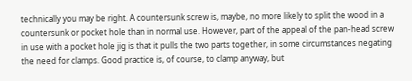technically you may be right. A countersunk screw is, maybe, no more likely to split the wood in a countersunk or pocket hole than in normal use. However, part of the appeal of the pan-head screw in use with a pocket hole jig is that it pulls the two parts together, in some circumstances negating the need for clamps. Good practice is, of course, to clamp anyway, but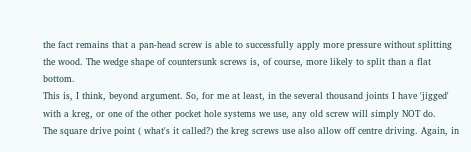the fact remains that a pan-head screw is able to successfully apply more pressure without splitting the wood. The wedge shape of countersunk screws is, of course, more likely to split than a flat bottom.
This is, I think, beyond argument. So, for me at least, in the several thousand joints I have 'jigged' with a kreg, or one of the other pocket hole systems we use, any old screw will simply NOT do.
The square drive point ( what's it called?) the kreg screws use also allow off centre driving. Again, in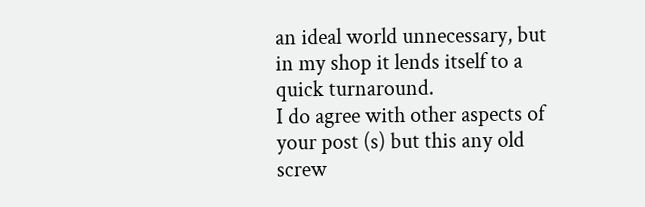an ideal world unnecessary, but in my shop it lends itself to a quick turnaround.
I do agree with other aspects of your post (s) but this any old screw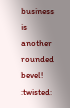business is another rounded bevel! :twisted: